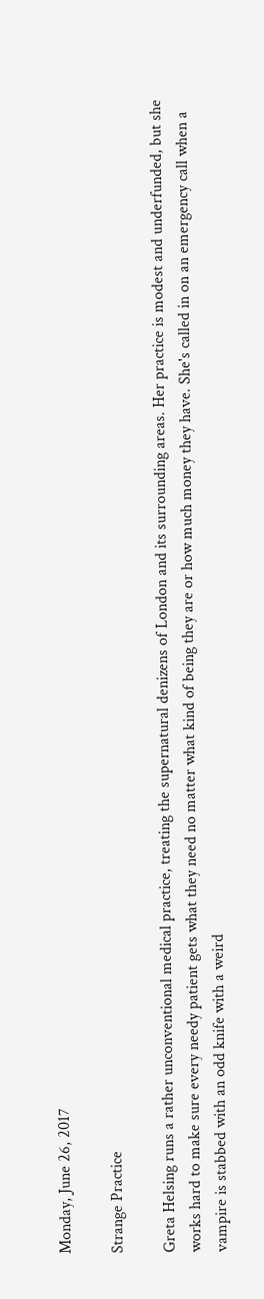Monday, June 26, 2017

Strange Practice

Greta Helsing runs a rather unconventional medical practice, treating the supernatural denizens of London and its surrounding areas. Her practice is modest and underfunded, but she works hard to make sure every needy patient gets what they need no matter what kind of being they are or how much money they have. She's called in on an emergency call when a vampire is stabbed with an odd knife with a weird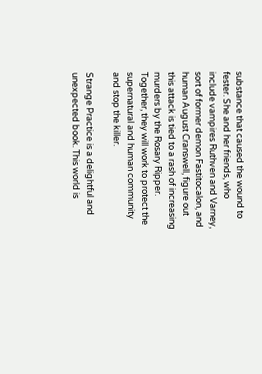substance that caused the wound to fester. She and her friends, who include vampires Ruthven and Varney, sort of former demon Fastitocalon, and human August Cranswell, figure out this attack is tied to a rash of increasing murders by the Rosary Ripper. Together, they will work to protect the supernatural and human community and stop the killer.

Strange Practice is a delightful and unexpected book. This world is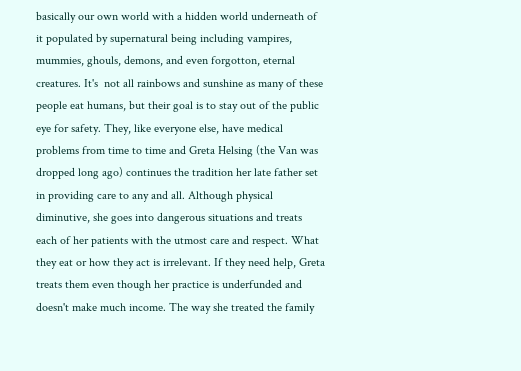basically our own world with a hidden world underneath of it populated by supernatural being including vampires, mummies, ghouls, demons, and even forgotton, eternal creatures. It's  not all rainbows and sunshine as many of these people eat humans, but their goal is to stay out of the public eye for safety. They, like everyone else, have medical problems from time to time and Greta Helsing (the Van was dropped long ago) continues the tradition her late father set in providing care to any and all. Although physical diminutive, she goes into dangerous situations and treats each of her patients with the utmost care and respect. What they eat or how they act is irrelevant. If they need help, Greta treats them even though her practice is underfunded and doesn't make much income. The way she treated the family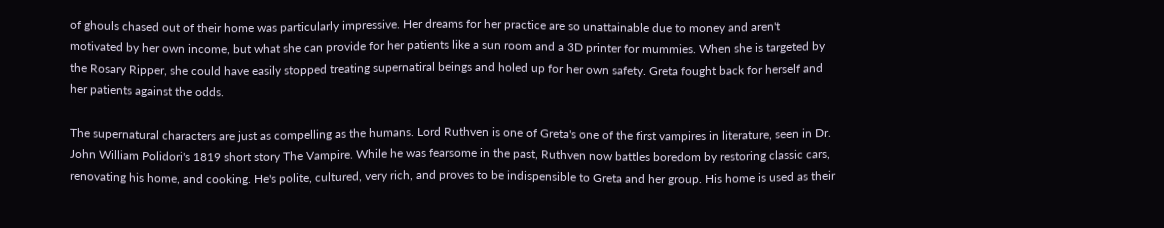of ghouls chased out of their home was particularly impressive. Her dreams for her practice are so unattainable due to money and aren't motivated by her own income, but what she can provide for her patients like a sun room and a 3D printer for mummies. When she is targeted by the Rosary Ripper, she could have easily stopped treating supernatiral beings and holed up for her own safety. Greta fought back for herself and her patients against the odds.

The supernatural characters are just as compelling as the humans. Lord Ruthven is one of Greta's one of the first vampires in literature, seen in Dr. John William Polidori's 1819 short story The Vampire. While he was fearsome in the past, Ruthven now battles boredom by restoring classic cars, renovating his home, and cooking. He's polite, cultured, very rich, and proves to be indispensible to Greta and her group. His home is used as their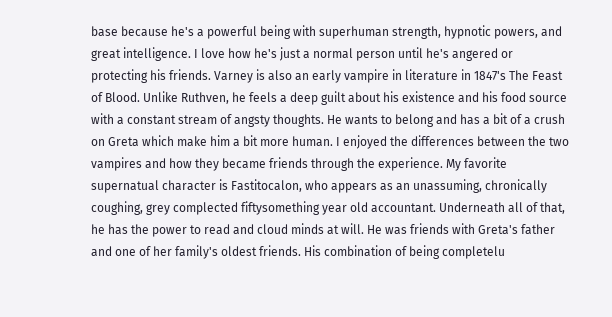base because he's a powerful being with superhuman strength, hypnotic powers, and great intelligence. I love how he's just a normal person until he's angered or protecting his friends. Varney is also an early vampire in literature in 1847's The Feast of Blood. Unlike Ruthven, he feels a deep guilt about his existence and his food source with a constant stream of angsty thoughts. He wants to belong and has a bit of a crush on Greta which make him a bit more human. I enjoyed the differences between the two vampires and how they became friends through the experience. My favorite supernatual character is Fastitocalon, who appears as an unassuming, chronically coughing, grey complected fiftysomething year old accountant. Underneath all of that, he has the power to read and cloud minds at will. He was friends with Greta's father and one of her family's oldest friends. His combination of being completelu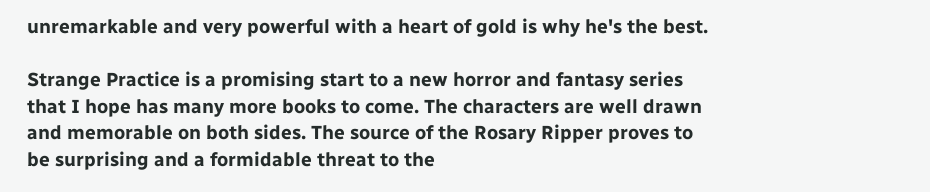unremarkable and very powerful with a heart of gold is why he's the best.

Strange Practice is a promising start to a new horror and fantasy series that I hope has many more books to come. The characters are well drawn and memorable on both sides. The source of the Rosary Ripper proves to be surprising and a formidable threat to the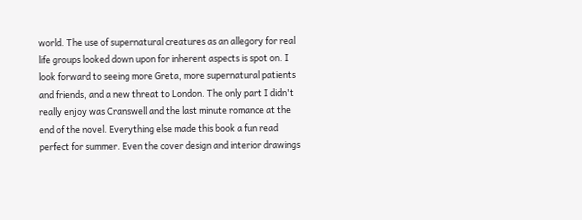world. The use of supernatural creatures as an allegory for real life groups looked down upon for inherent aspects is spot on. I look forward to seeing more Greta, more supernatural patients and friends, and a new threat to London. The only part I didn't really enjoy was Cranswell and the last minute romance at the end of the novel. Everything else made this book a fun read perfect for summer. Even the cover design and interior drawings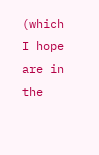(which I hope are in the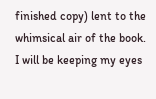finished copy) lent to the whimsical air of the book. I will be keeping my eyes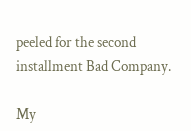peeled for the second installment Bad Company.

My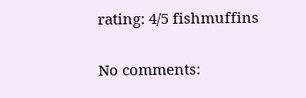rating: 4/5 fishmuffins

No comments: